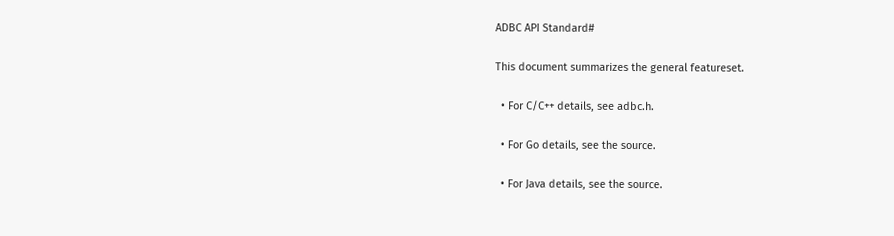ADBC API Standard#

This document summarizes the general featureset.

  • For C/C++ details, see adbc.h.

  • For Go details, see the source.

  • For Java details, see the source.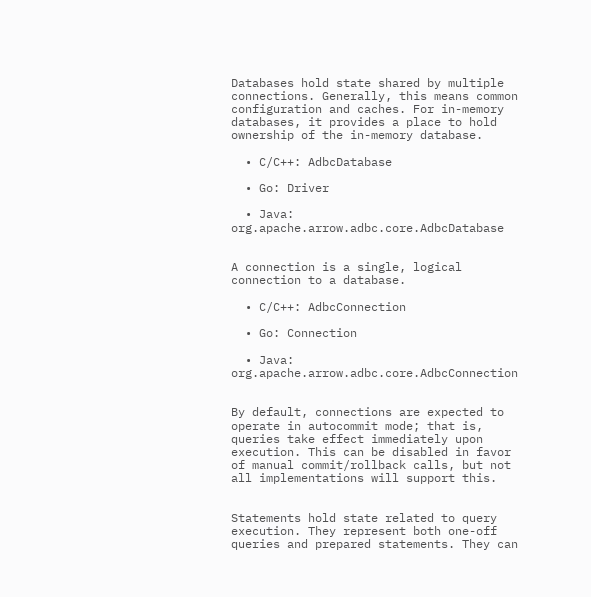Databases hold state shared by multiple connections. Generally, this means common configuration and caches. For in-memory databases, it provides a place to hold ownership of the in-memory database.

  • C/C++: AdbcDatabase

  • Go: Driver

  • Java: org.apache.arrow.adbc.core.AdbcDatabase


A connection is a single, logical connection to a database.

  • C/C++: AdbcConnection

  • Go: Connection

  • Java: org.apache.arrow.adbc.core.AdbcConnection


By default, connections are expected to operate in autocommit mode; that is, queries take effect immediately upon execution. This can be disabled in favor of manual commit/rollback calls, but not all implementations will support this.


Statements hold state related to query execution. They represent both one-off queries and prepared statements. They can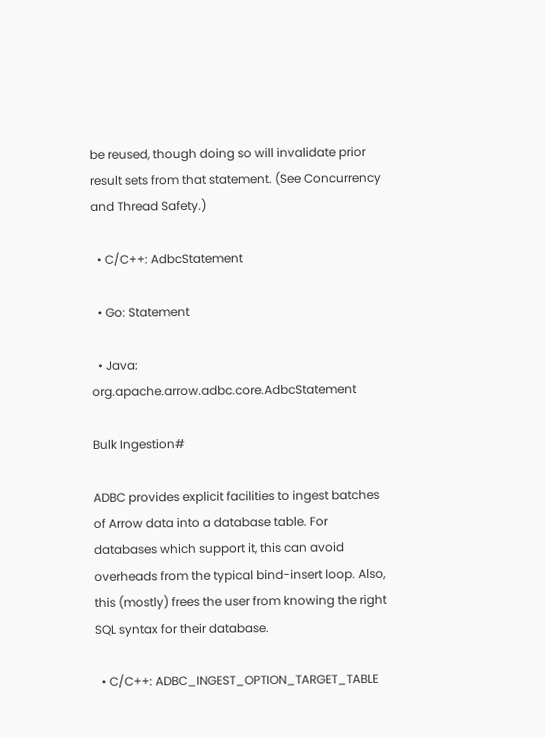be reused, though doing so will invalidate prior result sets from that statement. (See Concurrency and Thread Safety.)

  • C/C++: AdbcStatement

  • Go: Statement

  • Java: org.apache.arrow.adbc.core.AdbcStatement

Bulk Ingestion#

ADBC provides explicit facilities to ingest batches of Arrow data into a database table. For databases which support it, this can avoid overheads from the typical bind-insert loop. Also, this (mostly) frees the user from knowing the right SQL syntax for their database.

  • C/C++: ADBC_INGEST_OPTION_TARGET_TABLE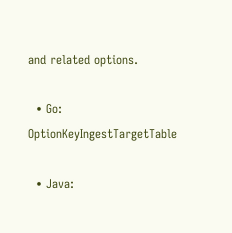and related options.

  • Go: OptionKeyIngestTargetTable

  • Java: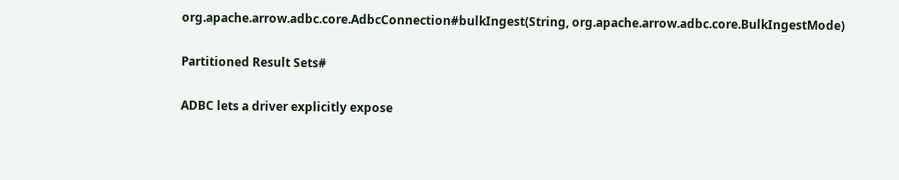org.apache.arrow.adbc.core.AdbcConnection#bulkIngest(String, org.apache.arrow.adbc.core.BulkIngestMode)

Partitioned Result Sets#

ADBC lets a driver explicitly expose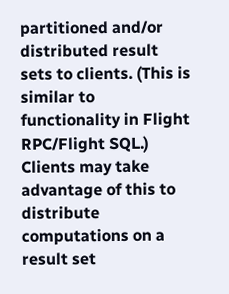partitioned and/or distributed result sets to clients. (This is similar to functionality in Flight RPC/Flight SQL.) Clients may take advantage of this to distribute computations on a result set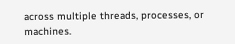across multiple threads, processes, or machines.